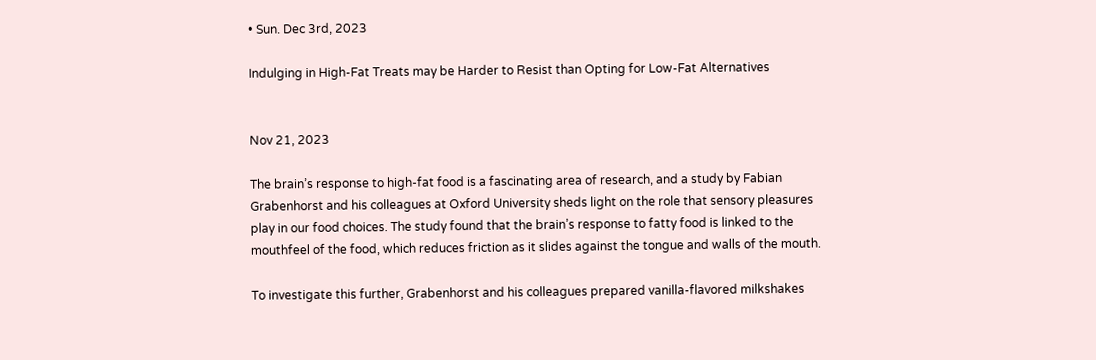• Sun. Dec 3rd, 2023

Indulging in High-Fat Treats may be Harder to Resist than Opting for Low-Fat Alternatives


Nov 21, 2023

The brain’s response to high-fat food is a fascinating area of research, and a study by Fabian Grabenhorst and his colleagues at Oxford University sheds light on the role that sensory pleasures play in our food choices. The study found that the brain’s response to fatty food is linked to the mouthfeel of the food, which reduces friction as it slides against the tongue and walls of the mouth.

To investigate this further, Grabenhorst and his colleagues prepared vanilla-flavored milkshakes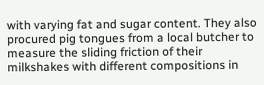with varying fat and sugar content. They also procured pig tongues from a local butcher to measure the sliding friction of their milkshakes with different compositions in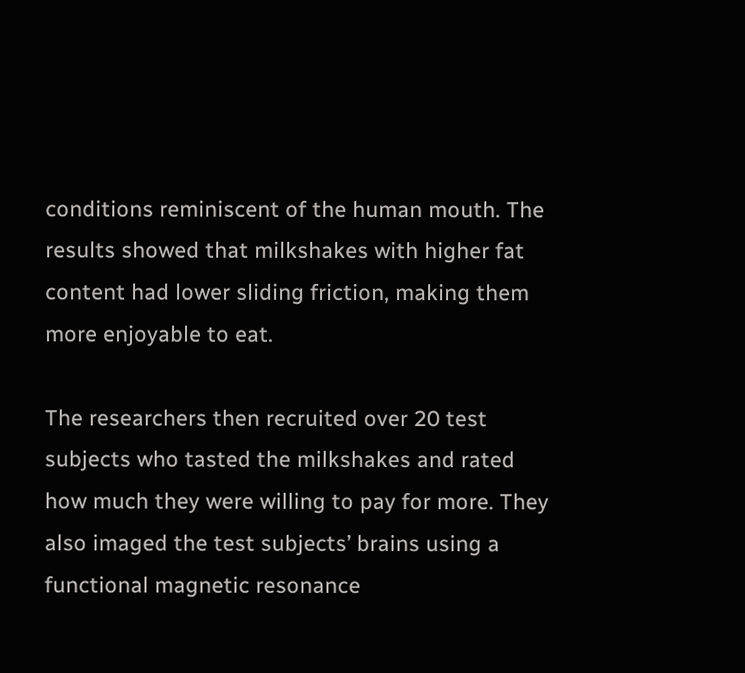conditions reminiscent of the human mouth. The results showed that milkshakes with higher fat content had lower sliding friction, making them more enjoyable to eat.

The researchers then recruited over 20 test subjects who tasted the milkshakes and rated how much they were willing to pay for more. They also imaged the test subjects’ brains using a functional magnetic resonance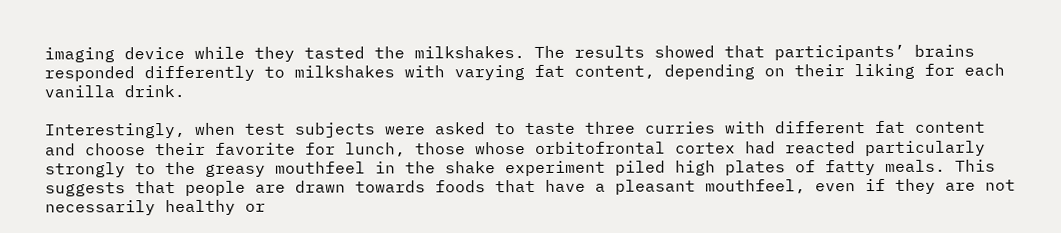imaging device while they tasted the milkshakes. The results showed that participants’ brains responded differently to milkshakes with varying fat content, depending on their liking for each vanilla drink.

Interestingly, when test subjects were asked to taste three curries with different fat content and choose their favorite for lunch, those whose orbitofrontal cortex had reacted particularly strongly to the greasy mouthfeel in the shake experiment piled high plates of fatty meals. This suggests that people are drawn towards foods that have a pleasant mouthfeel, even if they are not necessarily healthy or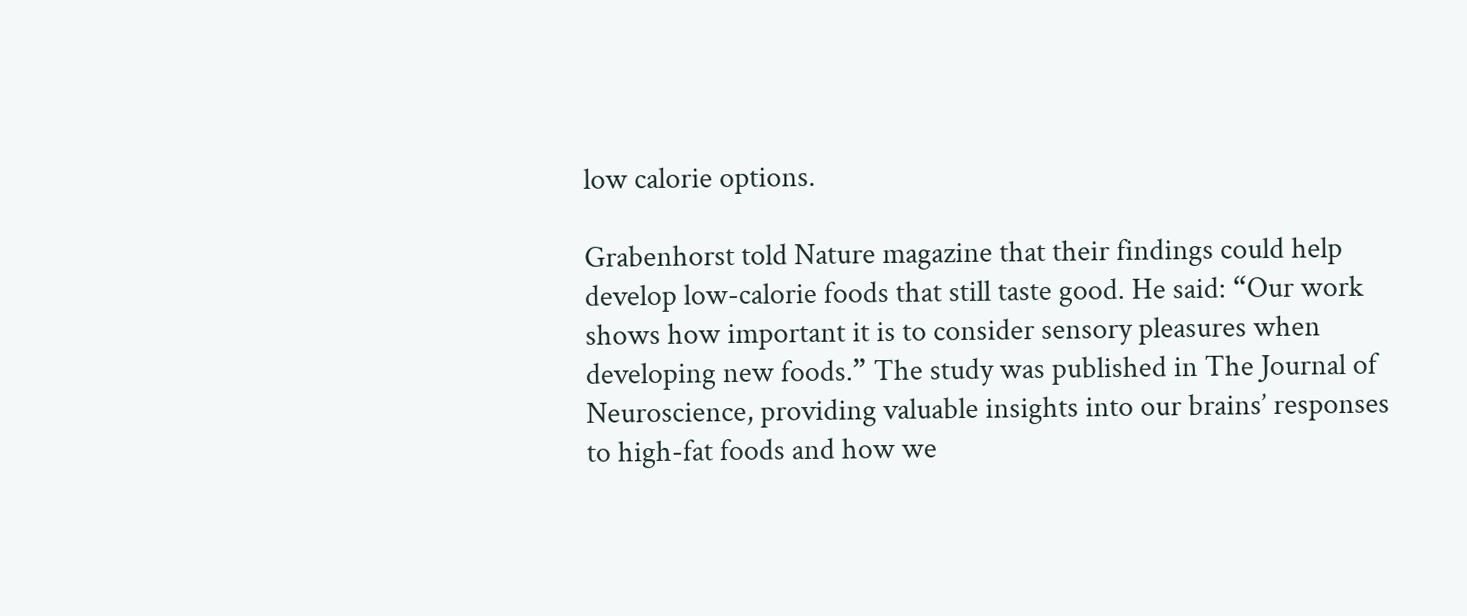low calorie options.

Grabenhorst told Nature magazine that their findings could help develop low-calorie foods that still taste good. He said: “Our work shows how important it is to consider sensory pleasures when developing new foods.” The study was published in The Journal of Neuroscience, providing valuable insights into our brains’ responses to high-fat foods and how we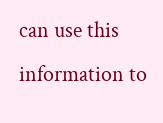can use this information to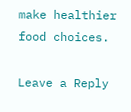make healthier food choices.

Leave a Reply